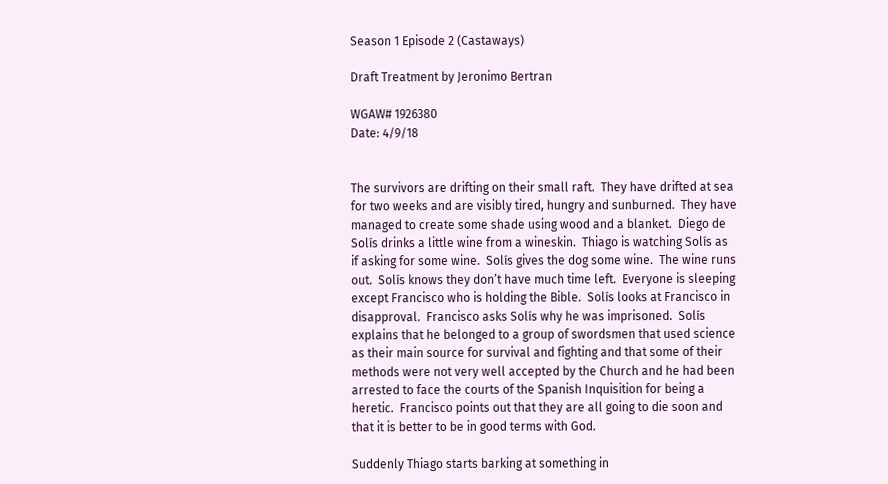Season 1 Episode 2 (Castaways)

Draft Treatment by Jeronimo Bertran

WGAW# 1926380
Date: 4/9/18


The survivors are drifting on their small raft.  They have drifted at sea for two weeks and are visibly tired, hungry and sunburned.  They have managed to create some shade using wood and a blanket.  Diego de Solís drinks a little wine from a wineskin.  Thiago is watching Solís as if asking for some wine.  Solís gives the dog some wine.  The wine runs out.  Solís knows they don’t have much time left.  Everyone is sleeping except Francisco who is holding the Bible.  Solís looks at Francisco in disapproval.  Francisco asks Solís why he was imprisoned.  Solís explains that he belonged to a group of swordsmen that used science as their main source for survival and fighting and that some of their methods were not very well accepted by the Church and he had been arrested to face the courts of the Spanish Inquisition for being a heretic.  Francisco points out that they are all going to die soon and that it is better to be in good terms with God.

Suddenly Thiago starts barking at something in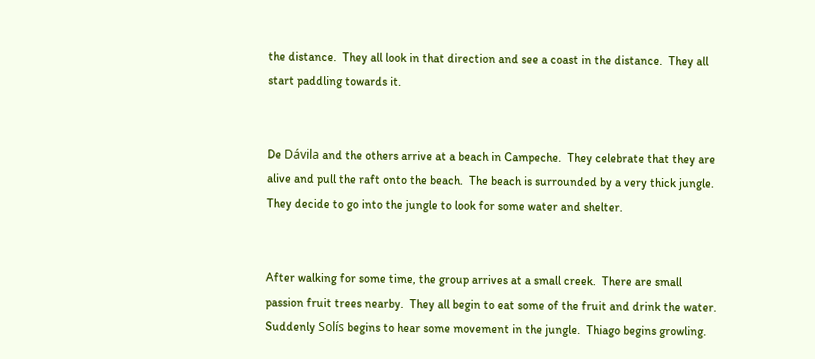the distance.  They all look in that direction and see a coast in the distance.  They all start paddling towards it.


De Dávila and the others arrive at a beach in Campeche.  They celebrate that they are alive and pull the raft onto the beach.  The beach is surrounded by a very thick jungle.  They decide to go into the jungle to look for some water and shelter.


After walking for some time, the group arrives at a small creek.  There are small passion fruit trees nearby.  They all begin to eat some of the fruit and drink the water.  Suddenly Solís begins to hear some movement in the jungle.  Thiago begins growling.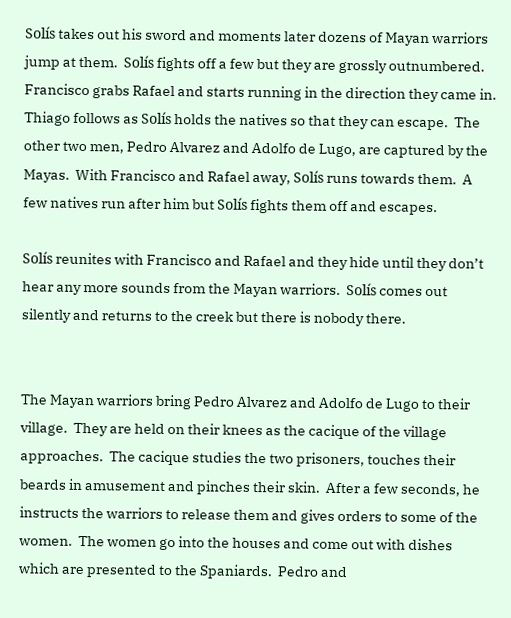Solís takes out his sword and moments later dozens of Mayan warriors jump at them.  Solís fights off a few but they are grossly outnumbered.  Francisco grabs Rafael and starts running in the direction they came in.  Thiago follows as Solís holds the natives so that they can escape.  The other two men, Pedro Alvarez and Adolfo de Lugo, are captured by the Mayas.  With Francisco and Rafael away, Solís runs towards them.  A few natives run after him but Solís fights them off and escapes.

Solís reunites with Francisco and Rafael and they hide until they don’t hear any more sounds from the Mayan warriors.  Solís comes out silently and returns to the creek but there is nobody there.


The Mayan warriors bring Pedro Alvarez and Adolfo de Lugo to their village.  They are held on their knees as the cacique of the village approaches.  The cacique studies the two prisoners, touches their beards in amusement and pinches their skin.  After a few seconds, he instructs the warriors to release them and gives orders to some of the women.  The women go into the houses and come out with dishes which are presented to the Spaniards.  Pedro and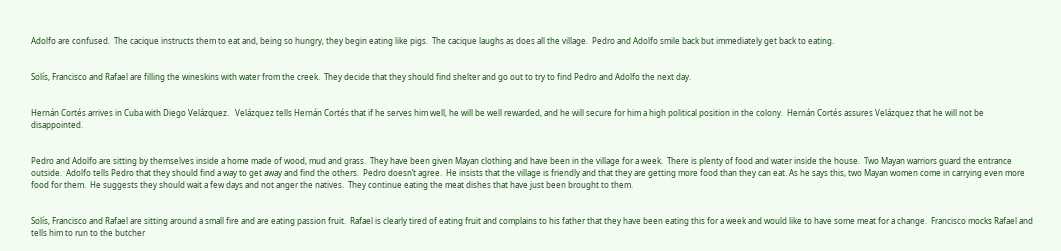Adolfo are confused.  The cacique instructs them to eat and, being so hungry, they begin eating like pigs.  The cacique laughs as does all the village.  Pedro and Adolfo smile back but immediately get back to eating.


Solís, Francisco and Rafael are filling the wineskins with water from the creek.  They decide that they should find shelter and go out to try to find Pedro and Adolfo the next day.


Hernán Cortés arrives in Cuba with Diego Velázquez.   Velázquez tells Hernán Cortés that if he serves him well, he will be well rewarded, and he will secure for him a high political position in the colony.  Hernán Cortés assures Velázquez that he will not be disappointed.


Pedro and Adolfo are sitting by themselves inside a home made of wood, mud and grass.  They have been given Mayan clothing and have been in the village for a week.  There is plenty of food and water inside the house.  Two Mayan warriors guard the entrance outside.  Adolfo tells Pedro that they should find a way to get away and find the others.  Pedro doesn’t agree.  He insists that the village is friendly and that they are getting more food than they can eat. As he says this, two Mayan women come in carrying even more food for them.  He suggests they should wait a few days and not anger the natives.  They continue eating the meat dishes that have just been brought to them.


Solís, Francisco and Rafael are sitting around a small fire and are eating passion fruit.  Rafael is clearly tired of eating fruit and complains to his father that they have been eating this for a week and would like to have some meat for a change.  Francisco mocks Rafael and tells him to run to the butcher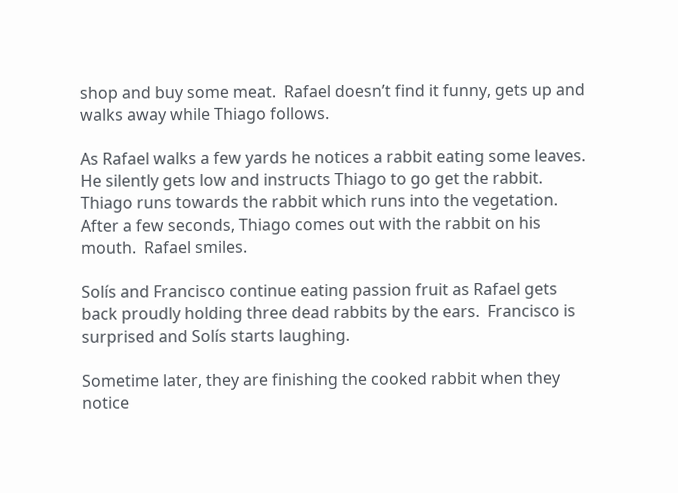shop and buy some meat.  Rafael doesn’t find it funny, gets up and walks away while Thiago follows.

As Rafael walks a few yards he notices a rabbit eating some leaves.  He silently gets low and instructs Thiago to go get the rabbit.  Thiago runs towards the rabbit which runs into the vegetation.  After a few seconds, Thiago comes out with the rabbit on his mouth.  Rafael smiles.

Solís and Francisco continue eating passion fruit as Rafael gets back proudly holding three dead rabbits by the ears.  Francisco is surprised and Solís starts laughing.

Sometime later, they are finishing the cooked rabbit when they notice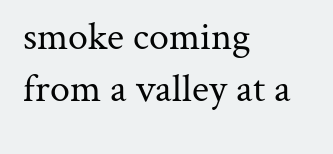smoke coming from a valley at a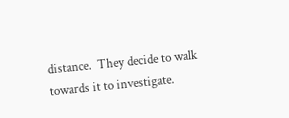distance.  They decide to walk towards it to investigate.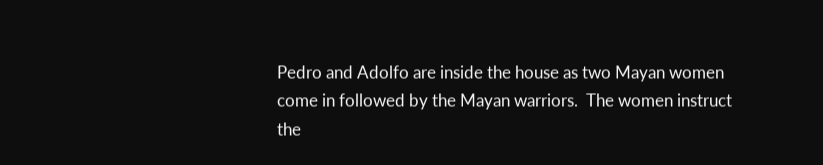Pedro and Adolfo are inside the house as two Mayan women come in followed by the Mayan warriors.  The women instruct the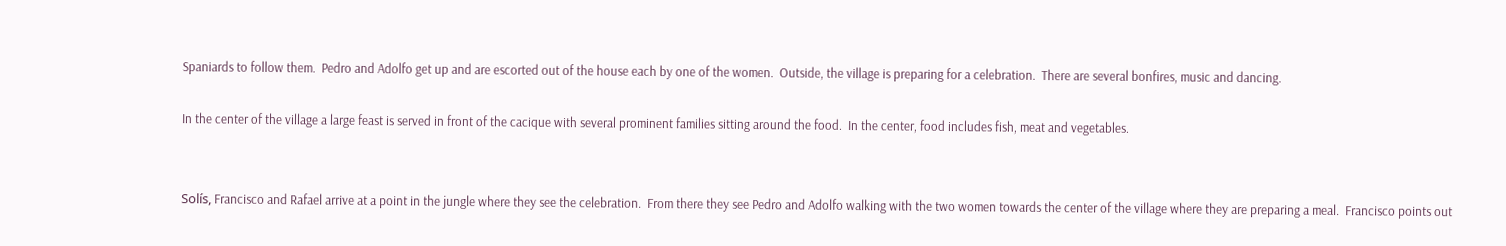Spaniards to follow them.  Pedro and Adolfo get up and are escorted out of the house each by one of the women.  Outside, the village is preparing for a celebration.  There are several bonfires, music and dancing.

In the center of the village a large feast is served in front of the cacique with several prominent families sitting around the food.  In the center, food includes fish, meat and vegetables.


Solís, Francisco and Rafael arrive at a point in the jungle where they see the celebration.  From there they see Pedro and Adolfo walking with the two women towards the center of the village where they are preparing a meal.  Francisco points out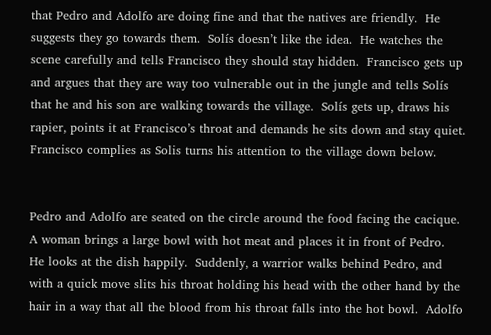that Pedro and Adolfo are doing fine and that the natives are friendly.  He suggests they go towards them.  Solís doesn’t like the idea.  He watches the scene carefully and tells Francisco they should stay hidden.  Francisco gets up and argues that they are way too vulnerable out in the jungle and tells Solís that he and his son are walking towards the village.  Solís gets up, draws his rapier, points it at Francisco’s throat and demands he sits down and stay quiet.  Francisco complies as Solis turns his attention to the village down below.


Pedro and Adolfo are seated on the circle around the food facing the cacique.  A woman brings a large bowl with hot meat and places it in front of Pedro.  He looks at the dish happily.  Suddenly, a warrior walks behind Pedro, and with a quick move slits his throat holding his head with the other hand by the hair in a way that all the blood from his throat falls into the hot bowl.  Adolfo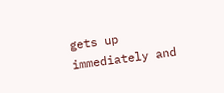gets up immediately and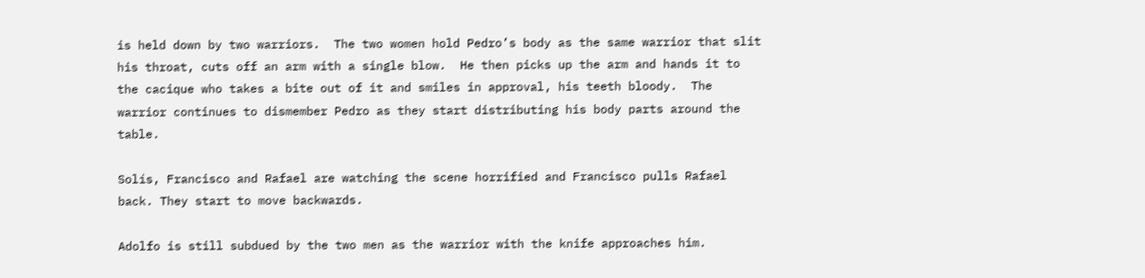is held down by two warriors.  The two women hold Pedro’s body as the same warrior that slit his throat, cuts off an arm with a single blow.  He then picks up the arm and hands it to the cacique who takes a bite out of it and smiles in approval, his teeth bloody.  The warrior continues to dismember Pedro as they start distributing his body parts around the table.

Solís, Francisco and Rafael are watching the scene horrified and Francisco pulls Rafael back. They start to move backwards.

Adolfo is still subdued by the two men as the warrior with the knife approaches him.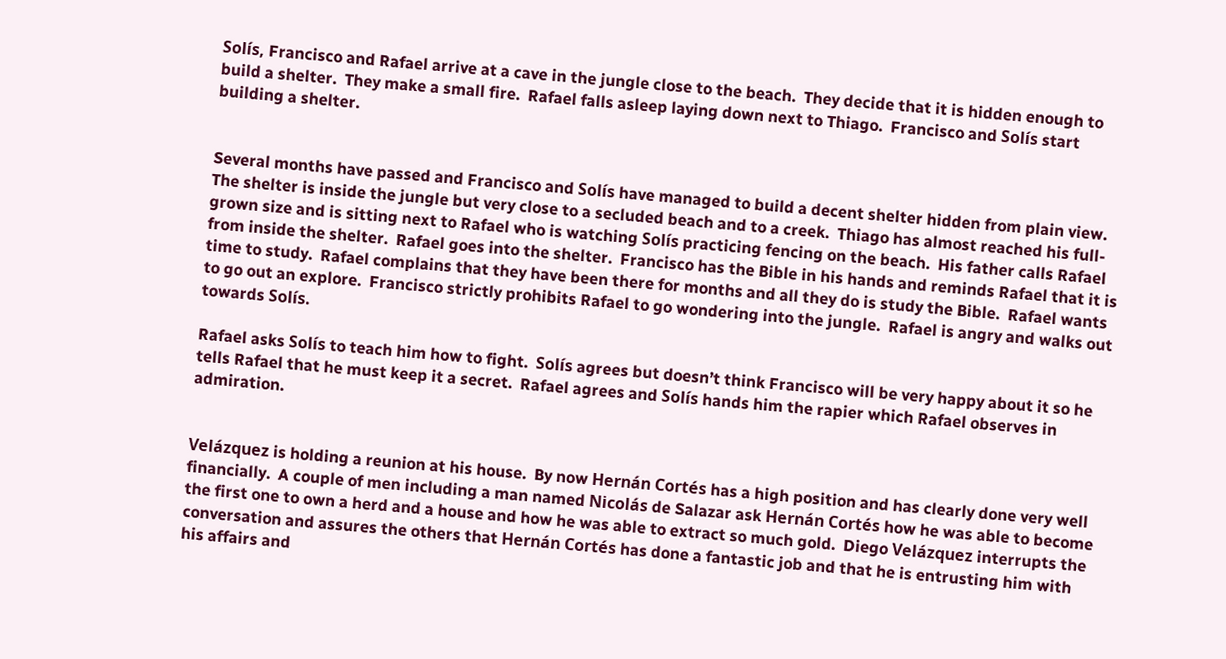Solís, Francisco and Rafael arrive at a cave in the jungle close to the beach.  They decide that it is hidden enough to build a shelter.  They make a small fire.  Rafael falls asleep laying down next to Thiago.  Francisco and Solís start building a shelter.


Several months have passed and Francisco and Solís have managed to build a decent shelter hidden from plain view.  The shelter is inside the jungle but very close to a secluded beach and to a creek.  Thiago has almost reached his full-grown size and is sitting next to Rafael who is watching Solís practicing fencing on the beach.  His father calls Rafael from inside the shelter.  Rafael goes into the shelter.  Francisco has the Bible in his hands and reminds Rafael that it is time to study.  Rafael complains that they have been there for months and all they do is study the Bible.  Rafael wants to go out an explore.  Francisco strictly prohibits Rafael to go wondering into the jungle.  Rafael is angry and walks out towards Solís.

Rafael asks Solís to teach him how to fight.  Solís agrees but doesn’t think Francisco will be very happy about it so he tells Rafael that he must keep it a secret.  Rafael agrees and Solís hands him the rapier which Rafael observes in admiration.


Velázquez is holding a reunion at his house.  By now Hernán Cortés has a high position and has clearly done very well financially.  A couple of men including a man named Nicolás de Salazar ask Hernán Cortés how he was able to become the first one to own a herd and a house and how he was able to extract so much gold.  Diego Velázquez interrupts the conversation and assures the others that Hernán Cortés has done a fantastic job and that he is entrusting him with his affairs and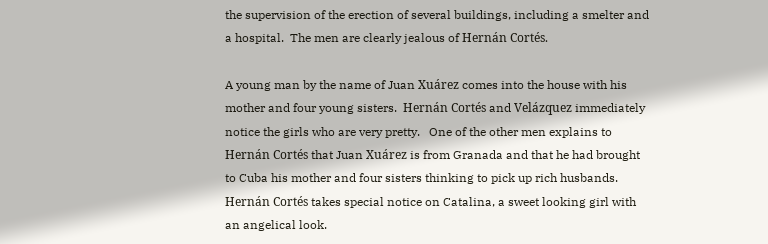the supervision of the erection of several buildings, including a smelter and a hospital.  The men are clearly jealous of Hernán Cortés.

A young man by the name of Juan Xuárez comes into the house with his mother and four young sisters.  Hernán Cortés and Velázquez immediately notice the girls who are very pretty.   One of the other men explains to Hernán Cortés that Juan Xuárez is from Granada and that he had brought to Cuba his mother and four sisters thinking to pick up rich husbands.  Hernán Cortés takes special notice on Catalina, a sweet looking girl with an angelical look.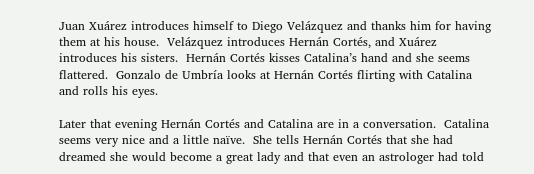Juan Xuárez introduces himself to Diego Velázquez and thanks him for having them at his house.  Velázquez introduces Hernán Cortés, and Xuárez introduces his sisters.  Hernán Cortés kisses Catalina’s hand and she seems flattered.  Gonzalo de Umbría looks at Hernán Cortés flirting with Catalina and rolls his eyes.

Later that evening Hernán Cortés and Catalina are in a conversation.  Catalina seems very nice and a little naïve.  She tells Hernán Cortés that she had dreamed she would become a great lady and that even an astrologer had told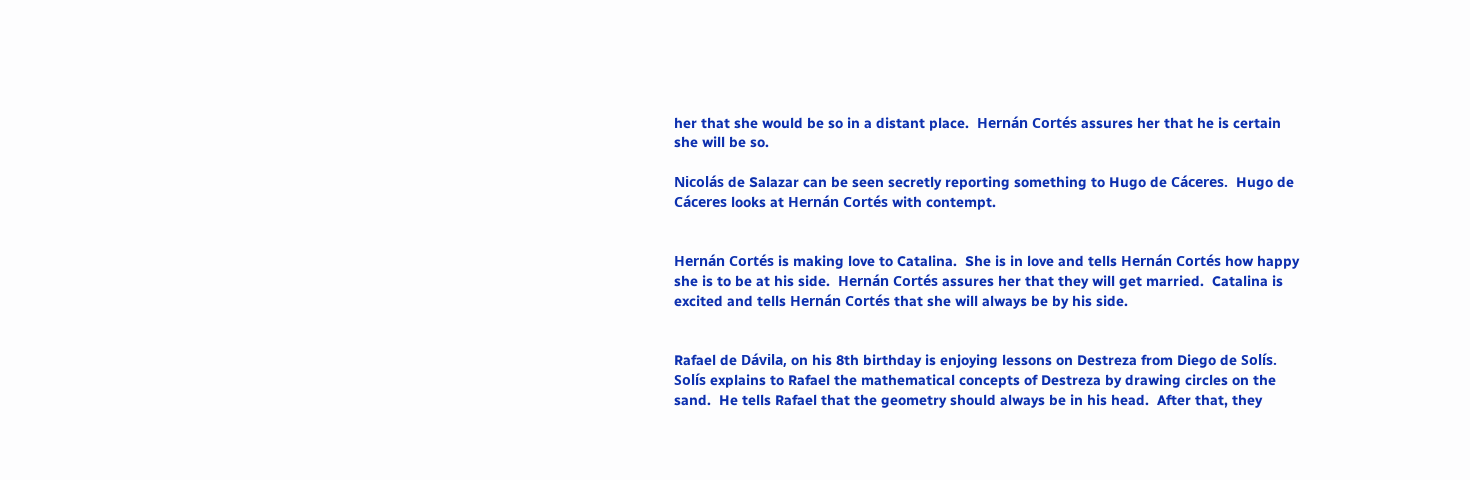her that she would be so in a distant place.  Hernán Cortés assures her that he is certain she will be so.

Nicolás de Salazar can be seen secretly reporting something to Hugo de Cáceres.  Hugo de Cáceres looks at Hernán Cortés with contempt.


Hernán Cortés is making love to Catalina.  She is in love and tells Hernán Cortés how happy she is to be at his side.  Hernán Cortés assures her that they will get married.  Catalina is excited and tells Hernán Cortés that she will always be by his side.


Rafael de Dávila, on his 8th birthday is enjoying lessons on Destreza from Diego de Solís.  Solís explains to Rafael the mathematical concepts of Destreza by drawing circles on the sand.  He tells Rafael that the geometry should always be in his head.  After that, they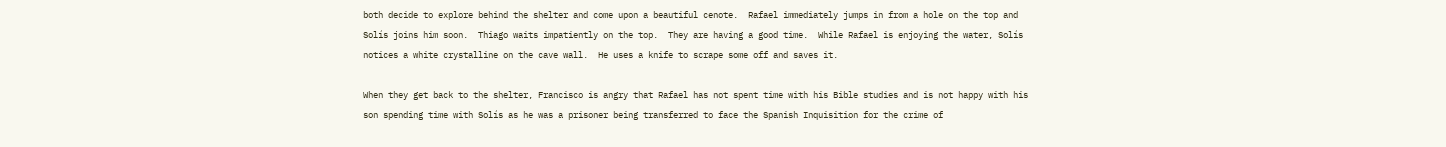both decide to explore behind the shelter and come upon a beautiful cenote.  Rafael immediately jumps in from a hole on the top and Solís joins him soon.  Thiago waits impatiently on the top.  They are having a good time.  While Rafael is enjoying the water, Solís notices a white crystalline on the cave wall.  He uses a knife to scrape some off and saves it.

When they get back to the shelter, Francisco is angry that Rafael has not spent time with his Bible studies and is not happy with his son spending time with Solís as he was a prisoner being transferred to face the Spanish Inquisition for the crime of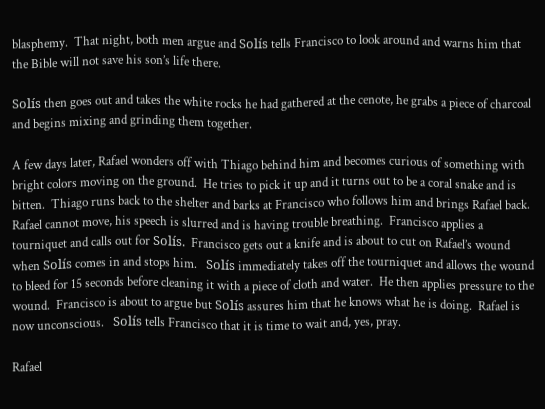blasphemy.  That night, both men argue and Solís tells Francisco to look around and warns him that the Bible will not save his son’s life there.

Solís then goes out and takes the white rocks he had gathered at the cenote, he grabs a piece of charcoal and begins mixing and grinding them together.

A few days later, Rafael wonders off with Thiago behind him and becomes curious of something with bright colors moving on the ground.  He tries to pick it up and it turns out to be a coral snake and is bitten.  Thiago runs back to the shelter and barks at Francisco who follows him and brings Rafael back.  Rafael cannot move, his speech is slurred and is having trouble breathing.  Francisco applies a tourniquet and calls out for Solís.  Francisco gets out a knife and is about to cut on Rafael’s wound when Solís comes in and stops him.   Solís immediately takes off the tourniquet and allows the wound to bleed for 15 seconds before cleaning it with a piece of cloth and water.  He then applies pressure to the wound.  Francisco is about to argue but Solís assures him that he knows what he is doing.  Rafael is now unconscious.   Solís tells Francisco that it is time to wait and, yes, pray.

Rafael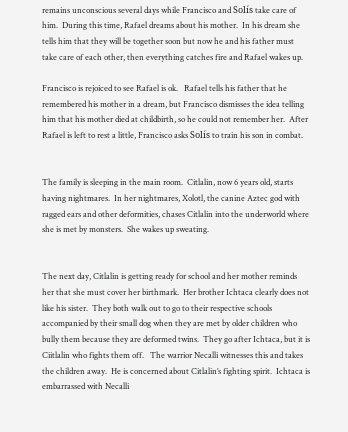remains unconscious several days while Francisco and Solís take care of him.  During this time, Rafael dreams about his mother.  In his dream she tells him that they will be together soon but now he and his father must take care of each other, then everything catches fire and Rafael wakes up.

Francisco is rejoiced to see Rafael is ok.   Rafael tells his father that he remembered his mother in a dream, but Francisco dismisses the idea telling him that his mother died at childbirth, so he could not remember her.  After Rafael is left to rest a little, Francisco asks Solís to train his son in combat.


The family is sleeping in the main room.  Citlalin, now 6 years old, starts having nightmares.  In her nightmares, Xolotl, the canine Aztec god with ragged ears and other deformities, chases Citlalin into the underworld where she is met by monsters.  She wakes up sweating.


The next day, Citlalin is getting ready for school and her mother reminds her that she must cover her birthmark.  Her brother Ichtaca clearly does not like his sister.  They both walk out to go to their respective schools accompanied by their small dog when they are met by older children who bully them because they are deformed twins.  They go after Ichtaca, but it is Ciitlalin who fights them off.   The warrior Necalli witnesses this and takes the children away.  He is concerned about Citlalin’s fighting spirit.  Ichtaca is embarrassed with Necalli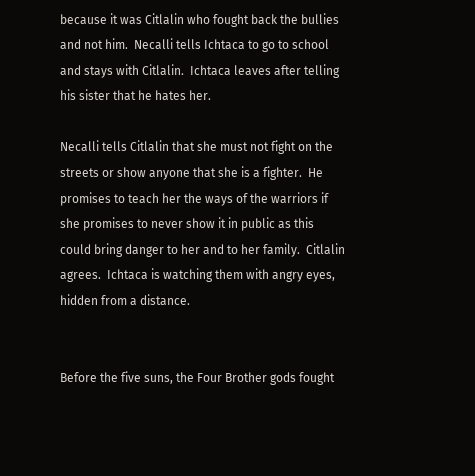because it was Citlalin who fought back the bullies and not him.  Necalli tells Ichtaca to go to school and stays with Citlalin.  Ichtaca leaves after telling his sister that he hates her.

Necalli tells Citlalin that she must not fight on the streets or show anyone that she is a fighter.  He promises to teach her the ways of the warriors if she promises to never show it in public as this could bring danger to her and to her family.  Citlalin agrees.  Ichtaca is watching them with angry eyes, hidden from a distance.


Before the five suns, the Four Brother gods fought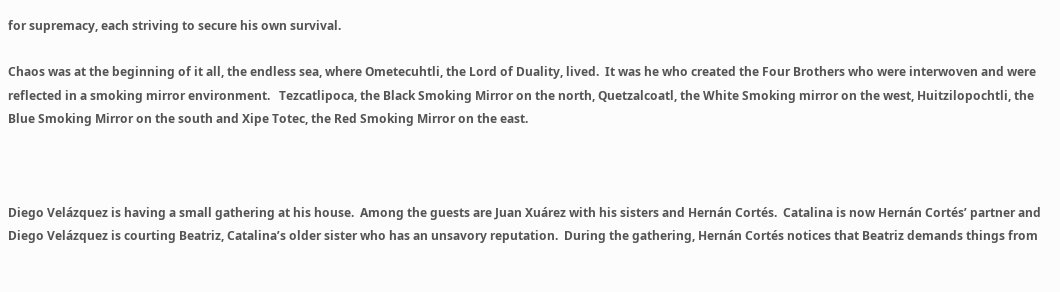for supremacy, each striving to secure his own survival.

Chaos was at the beginning of it all, the endless sea, where Ometecuhtli, the Lord of Duality, lived.  It was he who created the Four Brothers who were interwoven and were reflected in a smoking mirror environment.   Tezcatlipoca, the Black Smoking Mirror on the north, Quetzalcoatl, the White Smoking mirror on the west, Huitzilopochtli, the Blue Smoking Mirror on the south and Xipe Totec, the Red Smoking Mirror on the east.



Diego Velázquez is having a small gathering at his house.  Among the guests are Juan Xuárez with his sisters and Hernán Cortés.  Catalina is now Hernán Cortés’ partner and Diego Velázquez is courting Beatriz, Catalina’s older sister who has an unsavory reputation.  During the gathering, Hernán Cortés notices that Beatriz demands things from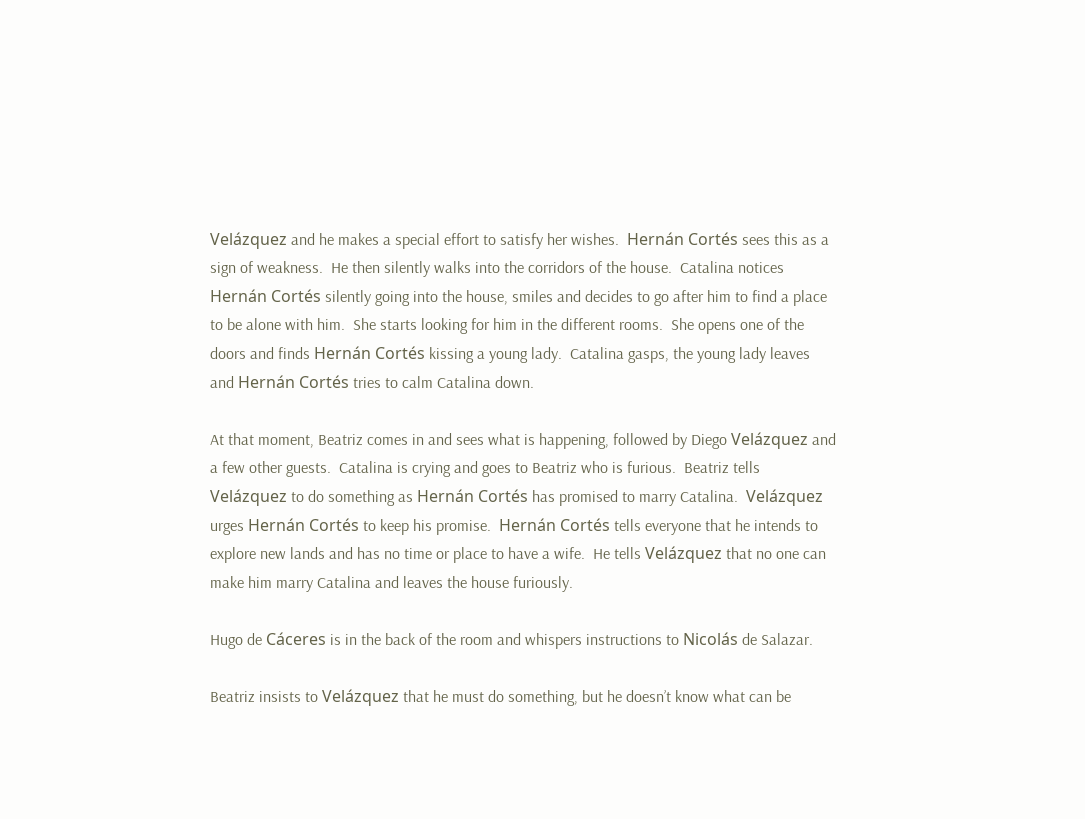Velázquez and he makes a special effort to satisfy her wishes.  Hernán Cortés sees this as a sign of weakness.  He then silently walks into the corridors of the house.  Catalina notices Hernán Cortés silently going into the house, smiles and decides to go after him to find a place to be alone with him.  She starts looking for him in the different rooms.  She opens one of the doors and finds Hernán Cortés kissing a young lady.  Catalina gasps, the young lady leaves and Hernán Cortés tries to calm Catalina down.

At that moment, Beatriz comes in and sees what is happening, followed by Diego Velázquez and a few other guests.  Catalina is crying and goes to Beatriz who is furious.  Beatriz tells Velázquez to do something as Hernán Cortés has promised to marry Catalina.  Velázquez urges Hernán Cortés to keep his promise.  Hernán Cortés tells everyone that he intends to explore new lands and has no time or place to have a wife.  He tells Velázquez that no one can make him marry Catalina and leaves the house furiously.

Hugo de Cáceres is in the back of the room and whispers instructions to Nicolás de Salazar.

Beatriz insists to Velázquez that he must do something, but he doesn’t know what can be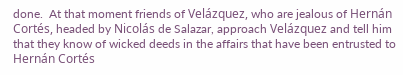done.  At that moment friends of Velázquez, who are jealous of Hernán Cortés, headed by Nicolás de Salazar, approach Velázquez and tell him that they know of wicked deeds in the affairs that have been entrusted to Hernán Cortés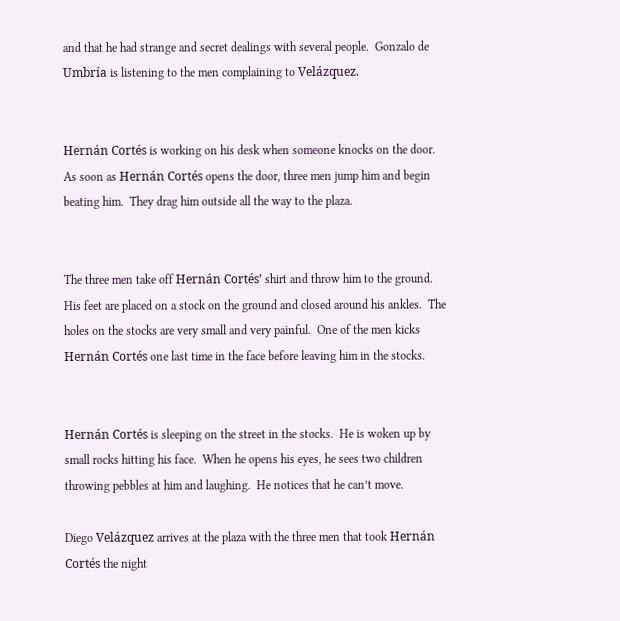and that he had strange and secret dealings with several people.  Gonzalo de Umbría is listening to the men complaining to Velázquez.


Hernán Cortés is working on his desk when someone knocks on the door.  As soon as Hernán Cortés opens the door, three men jump him and begin beating him.  They drag him outside all the way to the plaza.


The three men take off Hernán Cortés’ shirt and throw him to the ground.  His feet are placed on a stock on the ground and closed around his ankles.  The holes on the stocks are very small and very painful.  One of the men kicks Hernán Cortés one last time in the face before leaving him in the stocks.


Hernán Cortés is sleeping on the street in the stocks.  He is woken up by small rocks hitting his face.  When he opens his eyes, he sees two children throwing pebbles at him and laughing.  He notices that he can’t move.

Diego Velázquez arrives at the plaza with the three men that took Hernán Cortés the night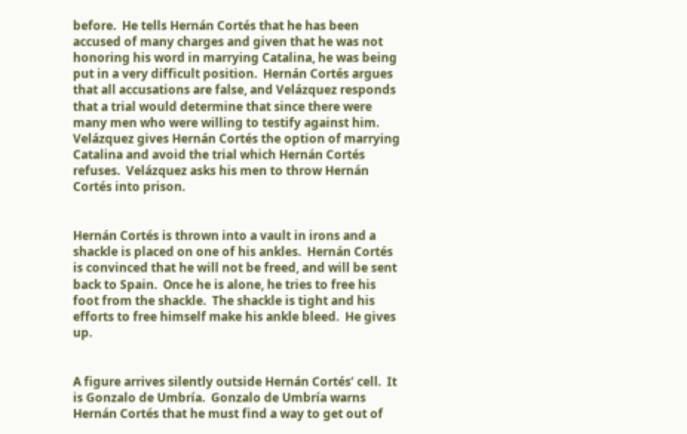before.  He tells Hernán Cortés that he has been accused of many charges and given that he was not honoring his word in marrying Catalina, he was being put in a very difficult position.  Hernán Cortés argues that all accusations are false, and Velázquez responds that a trial would determine that since there were many men who were willing to testify against him.  Velázquez gives Hernán Cortés the option of marrying Catalina and avoid the trial which Hernán Cortés refuses.  Velázquez asks his men to throw Hernán Cortés into prison.


Hernán Cortés is thrown into a vault in irons and a shackle is placed on one of his ankles.  Hernán Cortés is convinced that he will not be freed, and will be sent back to Spain.  Once he is alone, he tries to free his foot from the shackle.  The shackle is tight and his efforts to free himself make his ankle bleed.  He gives up.


A figure arrives silently outside Hernán Cortés’ cell.  It is Gonzalo de Umbría.  Gonzalo de Umbría warns Hernán Cortés that he must find a way to get out of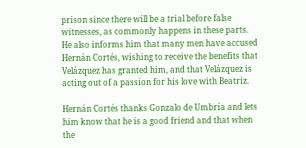prison since there will be a trial before false witnesses, as commonly happens in these parts.  He also informs him that many men have accused Hernán Cortés, wishing to receive the benefits that Velázquez has granted him, and that Velázquez is acting out of a passion for his love with Beatriz.

Hernán Cortés thanks Gonzalo de Umbría and lets him know that he is a good friend and that when the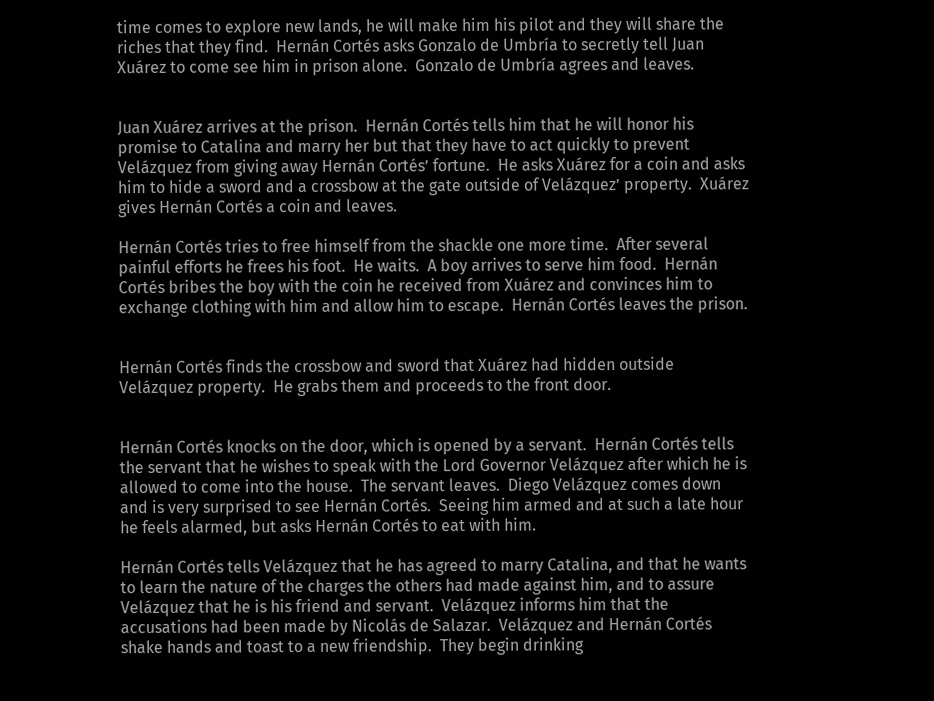time comes to explore new lands, he will make him his pilot and they will share the riches that they find.  Hernán Cortés asks Gonzalo de Umbría to secretly tell Juan Xuárez to come see him in prison alone.  Gonzalo de Umbría agrees and leaves.


Juan Xuárez arrives at the prison.  Hernán Cortés tells him that he will honor his promise to Catalina and marry her but that they have to act quickly to prevent Velázquez from giving away Hernán Cortés’ fortune.  He asks Xuárez for a coin and asks him to hide a sword and a crossbow at the gate outside of Velázquez’ property.  Xuárez gives Hernán Cortés a coin and leaves.

Hernán Cortés tries to free himself from the shackle one more time.  After several painful efforts he frees his foot.  He waits.  A boy arrives to serve him food.  Hernán Cortés bribes the boy with the coin he received from Xuárez and convinces him to exchange clothing with him and allow him to escape.  Hernán Cortés leaves the prison.


Hernán Cortés finds the crossbow and sword that Xuárez had hidden outside Velázquez property.  He grabs them and proceeds to the front door.


Hernán Cortés knocks on the door, which is opened by a servant.  Hernán Cortés tells the servant that he wishes to speak with the Lord Governor Velázquez after which he is allowed to come into the house.  The servant leaves.  Diego Velázquez comes down and is very surprised to see Hernán Cortés.  Seeing him armed and at such a late hour he feels alarmed, but asks Hernán Cortés to eat with him.

Hernán Cortés tells Velázquez that he has agreed to marry Catalina, and that he wants to learn the nature of the charges the others had made against him, and to assure Velázquez that he is his friend and servant.  Velázquez informs him that the accusations had been made by Nicolás de Salazar.  Velázquez and Hernán Cortés shake hands and toast to a new friendship.  They begin drinking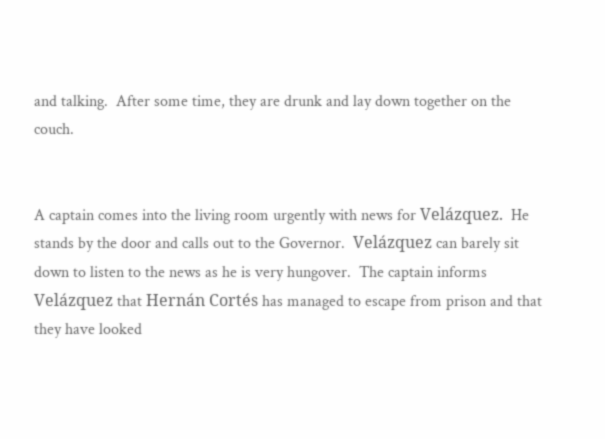and talking.  After some time, they are drunk and lay down together on the couch.


A captain comes into the living room urgently with news for Velázquez.  He stands by the door and calls out to the Governor.  Velázquez can barely sit down to listen to the news as he is very hungover.  The captain informs Velázquez that Hernán Cortés has managed to escape from prison and that they have looked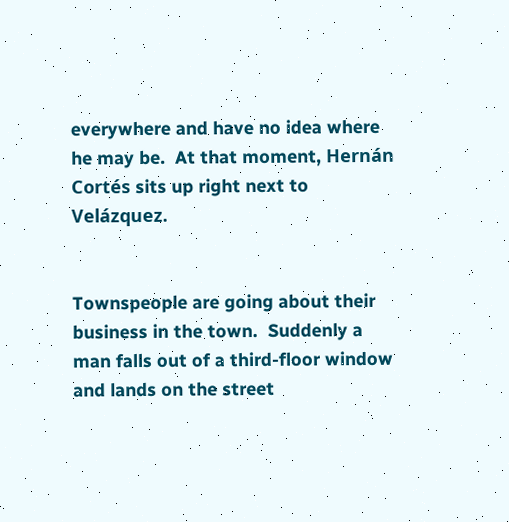everywhere and have no idea where he may be.  At that moment, Hernán Cortés sits up right next to Velázquez.


Townspeople are going about their business in the town.  Suddenly a man falls out of a third-floor window and lands on the street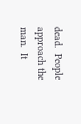dead.  People approach the man.  It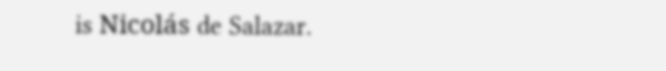is Nicolás de Salazar.